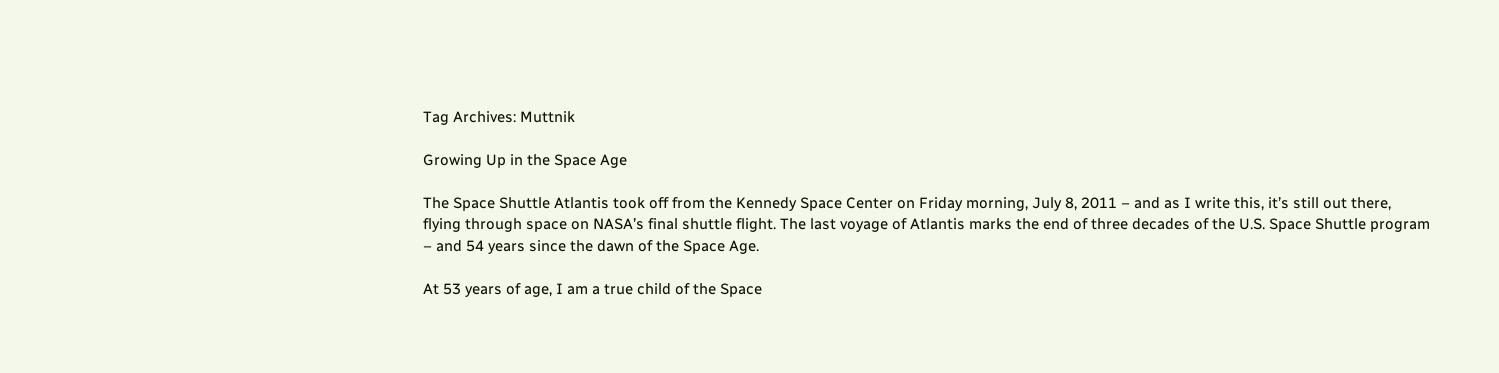Tag Archives: Muttnik

Growing Up in the Space Age

The Space Shuttle Atlantis took off from the Kennedy Space Center on Friday morning, July 8, 2011 – and as I write this, it’s still out there, flying through space on NASA’s final shuttle flight. The last voyage of Atlantis marks the end of three decades of the U.S. Space Shuttle program – and 54 years since the dawn of the Space Age.

At 53 years of age, I am a true child of the Space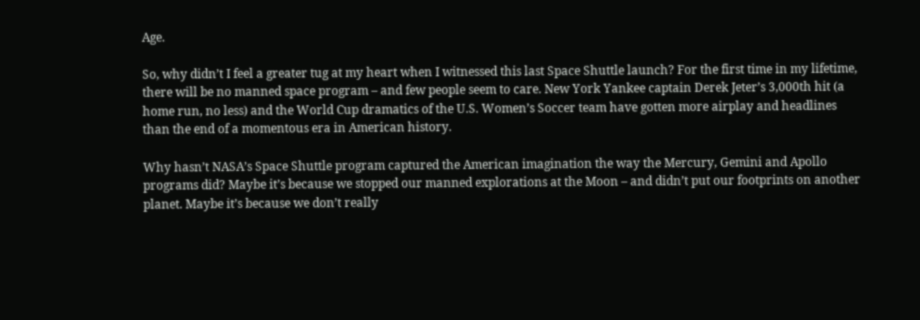Age.

So, why didn’t I feel a greater tug at my heart when I witnessed this last Space Shuttle launch? For the first time in my lifetime, there will be no manned space program – and few people seem to care. New York Yankee captain Derek Jeter’s 3,000th hit (a home run, no less) and the World Cup dramatics of the U.S. Women’s Soccer team have gotten more airplay and headlines than the end of a momentous era in American history.

Why hasn’t NASA’s Space Shuttle program captured the American imagination the way the Mercury, Gemini and Apollo programs did? Maybe it’s because we stopped our manned explorations at the Moon – and didn’t put our footprints on another planet. Maybe it’s because we don’t really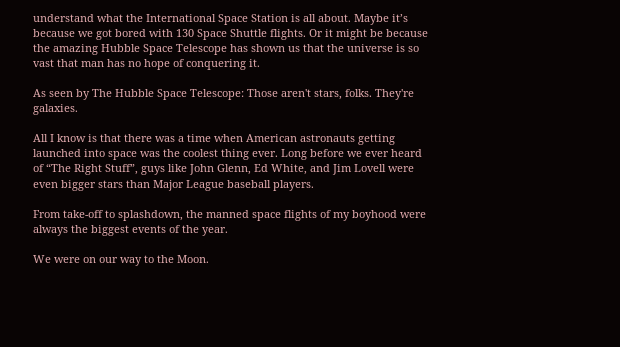understand what the International Space Station is all about. Maybe it’s because we got bored with 130 Space Shuttle flights. Or it might be because the amazing Hubble Space Telescope has shown us that the universe is so vast that man has no hope of conquering it.

As seen by The Hubble Space Telescope: Those aren't stars, folks. They're galaxies.

All I know is that there was a time when American astronauts getting launched into space was the coolest thing ever. Long before we ever heard of “The Right Stuff”, guys like John Glenn, Ed White, and Jim Lovell were even bigger stars than Major League baseball players.

From take-off to splashdown, the manned space flights of my boyhood were always the biggest events of the year.

We were on our way to the Moon.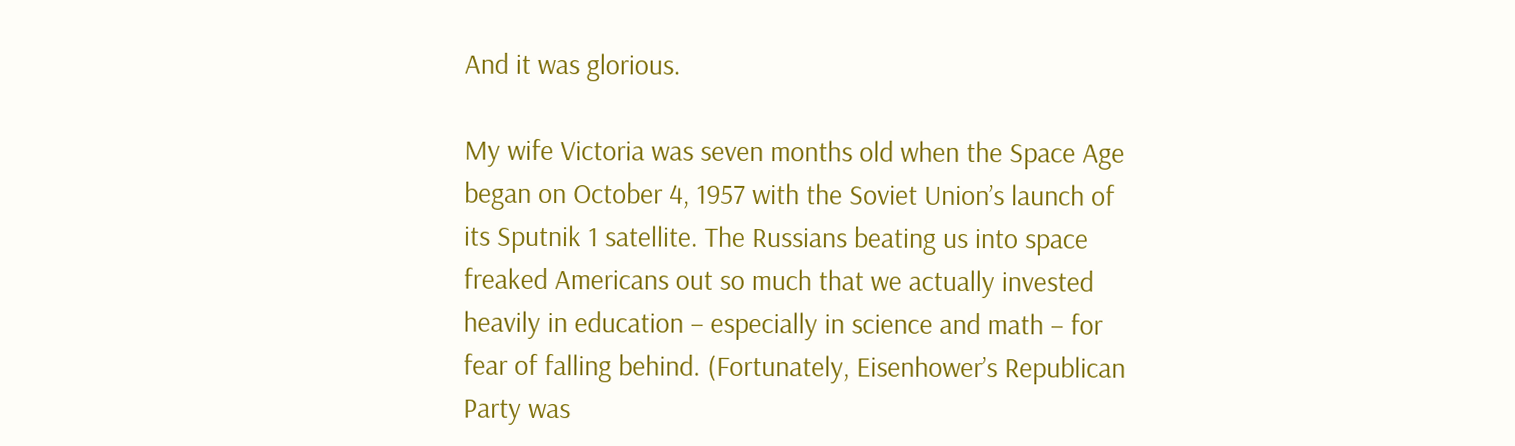And it was glorious.

My wife Victoria was seven months old when the Space Age began on October 4, 1957 with the Soviet Union’s launch of its Sputnik 1 satellite. The Russians beating us into space freaked Americans out so much that we actually invested heavily in education – especially in science and math – for fear of falling behind. (Fortunately, Eisenhower’s Republican Party was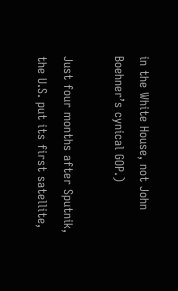in the White House, not John Boehner’s cynical GOP.)

Just four months after Sputnik, the U.S. put its first satellite,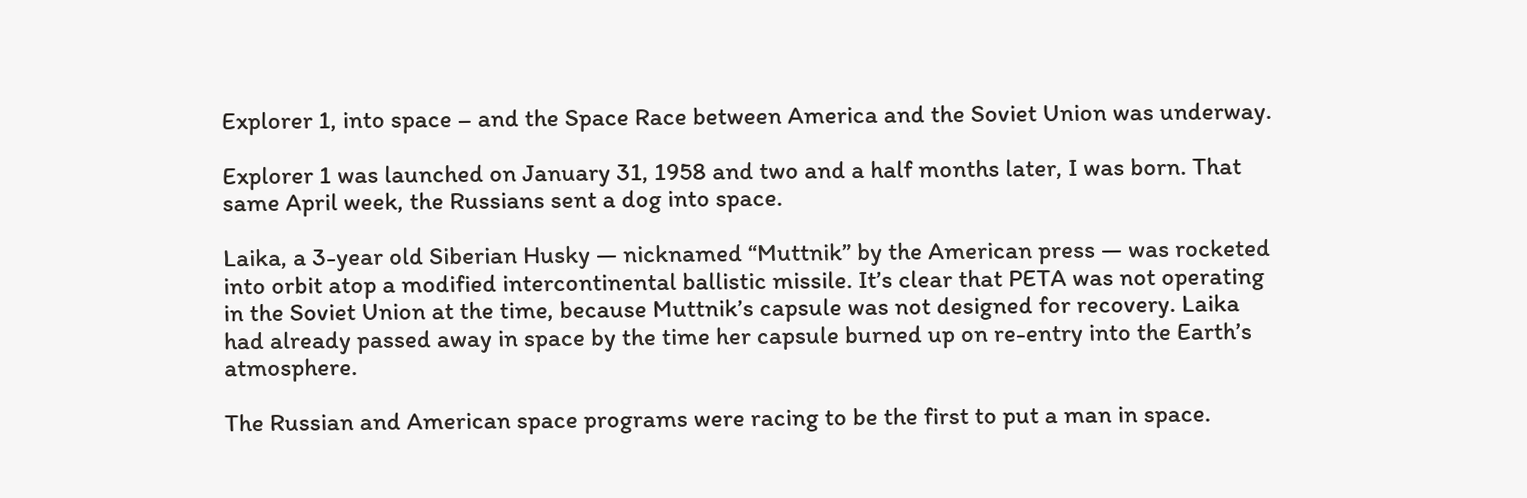Explorer 1, into space – and the Space Race between America and the Soviet Union was underway.

Explorer 1 was launched on January 31, 1958 and two and a half months later, I was born. That same April week, the Russians sent a dog into space.

Laika, a 3-year old Siberian Husky — nicknamed “Muttnik” by the American press — was rocketed into orbit atop a modified intercontinental ballistic missile. It’s clear that PETA was not operating in the Soviet Union at the time, because Muttnik’s capsule was not designed for recovery. Laika had already passed away in space by the time her capsule burned up on re-entry into the Earth’s atmosphere.

The Russian and American space programs were racing to be the first to put a man in space.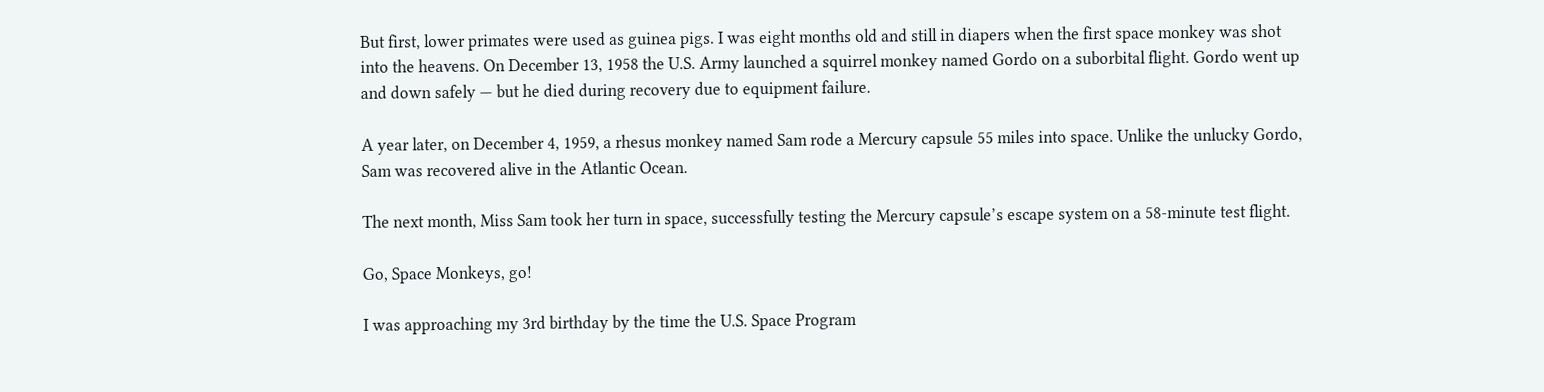But first, lower primates were used as guinea pigs. I was eight months old and still in diapers when the first space monkey was shot into the heavens. On December 13, 1958 the U.S. Army launched a squirrel monkey named Gordo on a suborbital flight. Gordo went up and down safely — but he died during recovery due to equipment failure.

A year later, on December 4, 1959, a rhesus monkey named Sam rode a Mercury capsule 55 miles into space. Unlike the unlucky Gordo, Sam was recovered alive in the Atlantic Ocean.

The next month, Miss Sam took her turn in space, successfully testing the Mercury capsule’s escape system on a 58-minute test flight.

Go, Space Monkeys, go!

I was approaching my 3rd birthday by the time the U.S. Space Program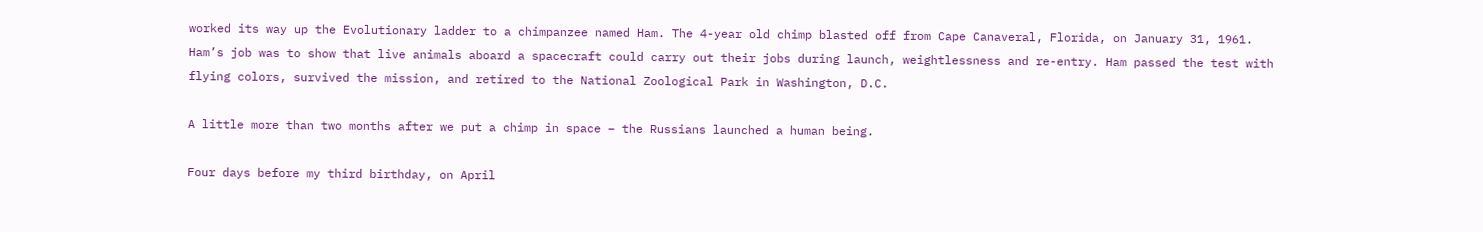worked its way up the Evolutionary ladder to a chimpanzee named Ham. The 4-year old chimp blasted off from Cape Canaveral, Florida, on January 31, 1961. Ham’s job was to show that live animals aboard a spacecraft could carry out their jobs during launch, weightlessness and re-entry. Ham passed the test with flying colors, survived the mission, and retired to the National Zoological Park in Washington, D.C.

A little more than two months after we put a chimp in space – the Russians launched a human being.

Four days before my third birthday, on April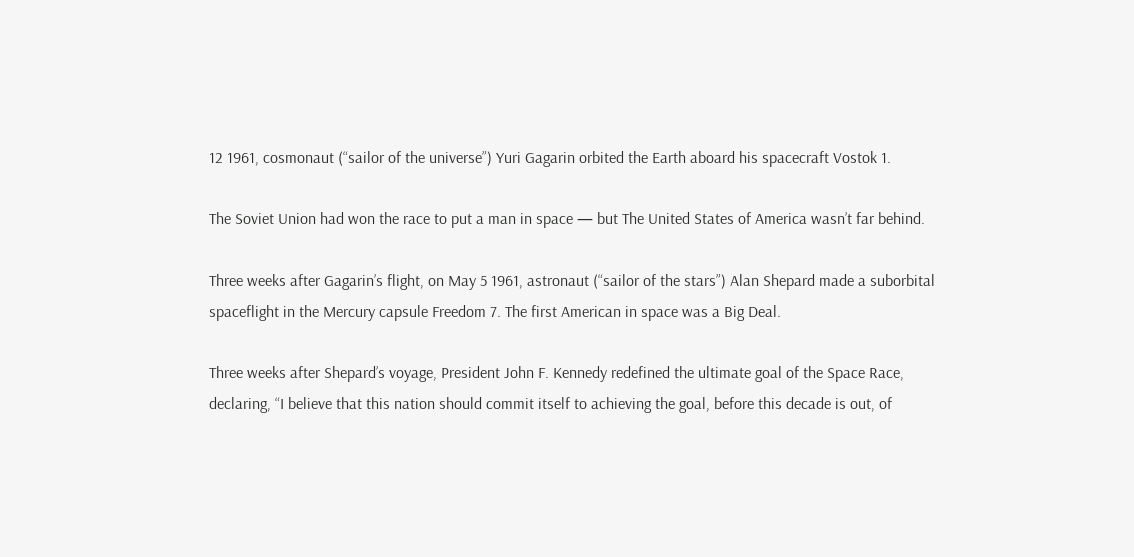12 1961, cosmonaut (“sailor of the universe”) Yuri Gagarin orbited the Earth aboard his spacecraft Vostok 1.

The Soviet Union had won the race to put a man in space — but The United States of America wasn’t far behind.

Three weeks after Gagarin’s flight, on May 5 1961, astronaut (“sailor of the stars”) Alan Shepard made a suborbital spaceflight in the Mercury capsule Freedom 7. The first American in space was a Big Deal.

Three weeks after Shepard’s voyage, President John F. Kennedy redefined the ultimate goal of the Space Race, declaring, “I believe that this nation should commit itself to achieving the goal, before this decade is out, of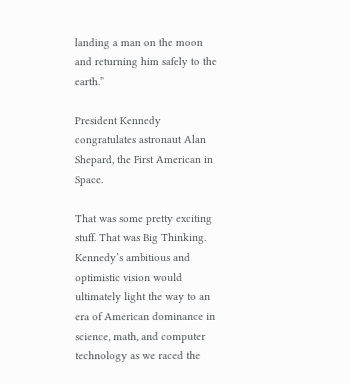landing a man on the moon and returning him safely to the earth.”

President Kennedy congratulates astronaut Alan Shepard, the First American in Space.

That was some pretty exciting stuff. That was Big Thinking. Kennedy’s ambitious and optimistic vision would ultimately light the way to an era of American dominance in science, math, and computer technology as we raced the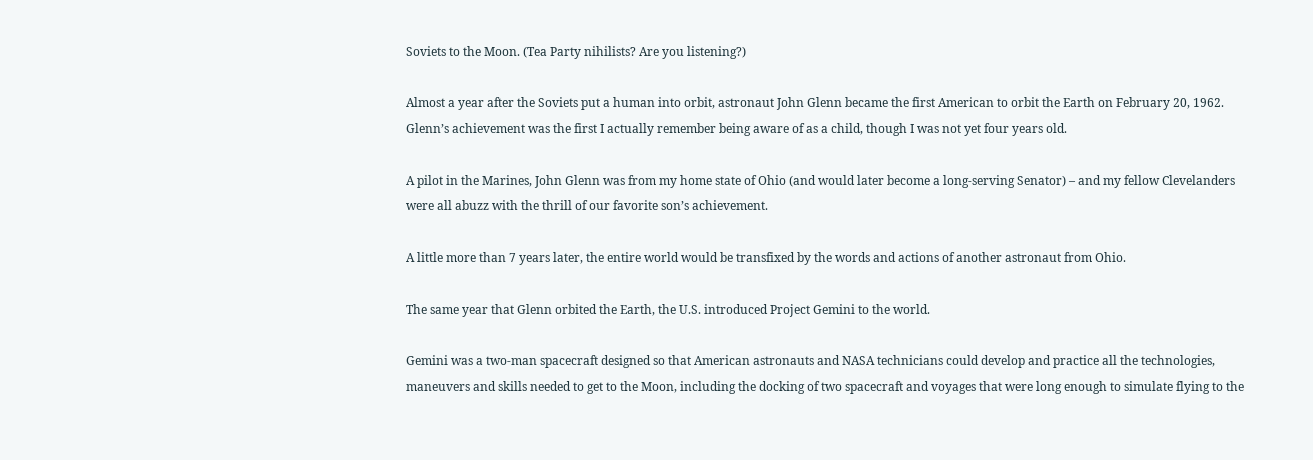Soviets to the Moon. (Tea Party nihilists? Are you listening?)

Almost a year after the Soviets put a human into orbit, astronaut John Glenn became the first American to orbit the Earth on February 20, 1962. Glenn’s achievement was the first I actually remember being aware of as a child, though I was not yet four years old.

A pilot in the Marines, John Glenn was from my home state of Ohio (and would later become a long-serving Senator) – and my fellow Clevelanders were all abuzz with the thrill of our favorite son’s achievement.

A little more than 7 years later, the entire world would be transfixed by the words and actions of another astronaut from Ohio.

The same year that Glenn orbited the Earth, the U.S. introduced Project Gemini to the world.

Gemini was a two-man spacecraft designed so that American astronauts and NASA technicians could develop and practice all the technologies, maneuvers and skills needed to get to the Moon, including the docking of two spacecraft and voyages that were long enough to simulate flying to the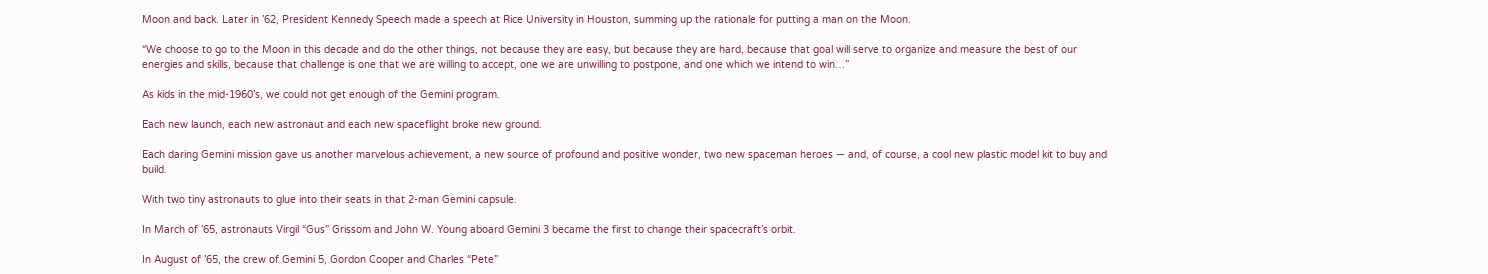Moon and back. Later in ’62, President Kennedy Speech made a speech at Rice University in Houston, summing up the rationale for putting a man on the Moon.

“We choose to go to the Moon in this decade and do the other things, not because they are easy, but because they are hard, because that goal will serve to organize and measure the best of our energies and skills, because that challenge is one that we are willing to accept, one we are unwilling to postpone, and one which we intend to win…”

As kids in the mid-1960’s, we could not get enough of the Gemini program.

Each new launch, each new astronaut and each new spaceflight broke new ground.

Each daring Gemini mission gave us another marvelous achievement, a new source of profound and positive wonder, two new spaceman heroes — and, of course, a cool new plastic model kit to buy and build.

With two tiny astronauts to glue into their seats in that 2-man Gemini capsule.

In March of ’65, astronauts Virgil “Gus” Grissom and John W. Young aboard Gemini 3 became the first to change their spacecraft’s orbit.

In August of ’65, the crew of Gemini 5, Gordon Cooper and Charles “Pete”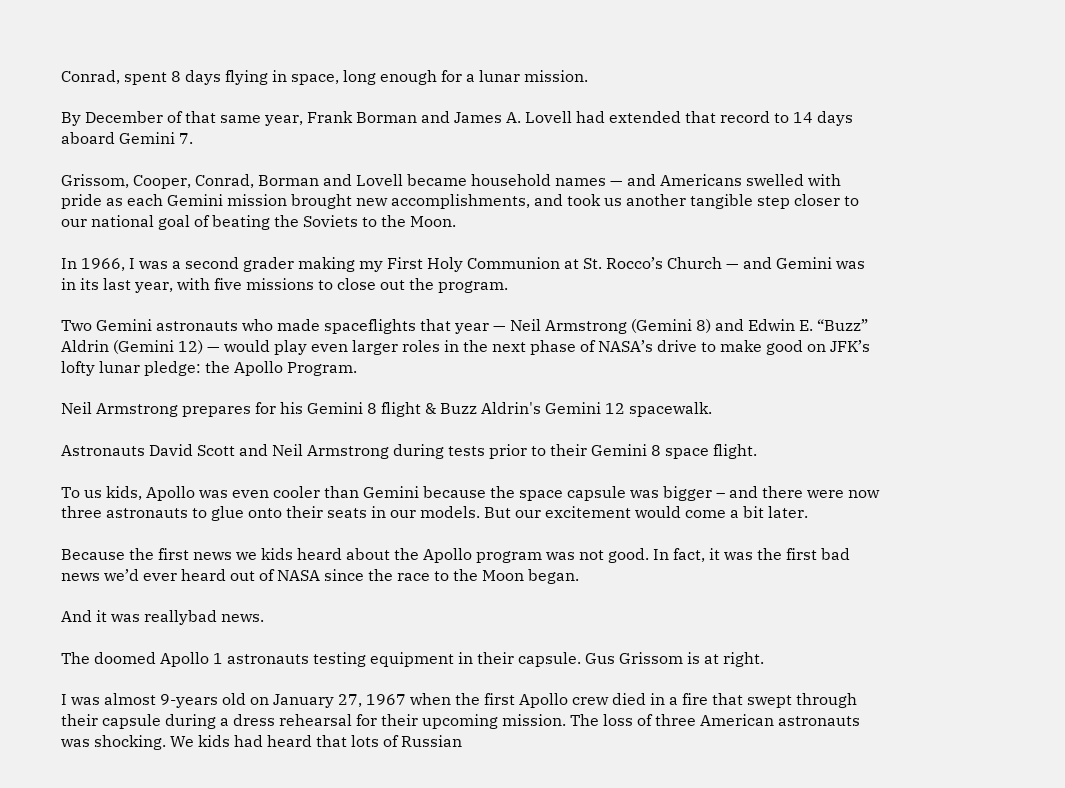Conrad, spent 8 days flying in space, long enough for a lunar mission.

By December of that same year, Frank Borman and James A. Lovell had extended that record to 14 days aboard Gemini 7.

Grissom, Cooper, Conrad, Borman and Lovell became household names — and Americans swelled with pride as each Gemini mission brought new accomplishments, and took us another tangible step closer to our national goal of beating the Soviets to the Moon.

In 1966, I was a second grader making my First Holy Communion at St. Rocco’s Church — and Gemini was in its last year, with five missions to close out the program.

Two Gemini astronauts who made spaceflights that year — Neil Armstrong (Gemini 8) and Edwin E. “Buzz” Aldrin (Gemini 12) — would play even larger roles in the next phase of NASA’s drive to make good on JFK’s lofty lunar pledge: the Apollo Program.

Neil Armstrong prepares for his Gemini 8 flight & Buzz Aldrin's Gemini 12 spacewalk.

Astronauts David Scott and Neil Armstrong during tests prior to their Gemini 8 space flight.

To us kids, Apollo was even cooler than Gemini because the space capsule was bigger – and there were now three astronauts to glue onto their seats in our models. But our excitement would come a bit later.

Because the first news we kids heard about the Apollo program was not good. In fact, it was the first bad news we’d ever heard out of NASA since the race to the Moon began.

And it was reallybad news.

The doomed Apollo 1 astronauts testing equipment in their capsule. Gus Grissom is at right.

I was almost 9-years old on January 27, 1967 when the first Apollo crew died in a fire that swept through their capsule during a dress rehearsal for their upcoming mission. The loss of three American astronauts was shocking. We kids had heard that lots of Russian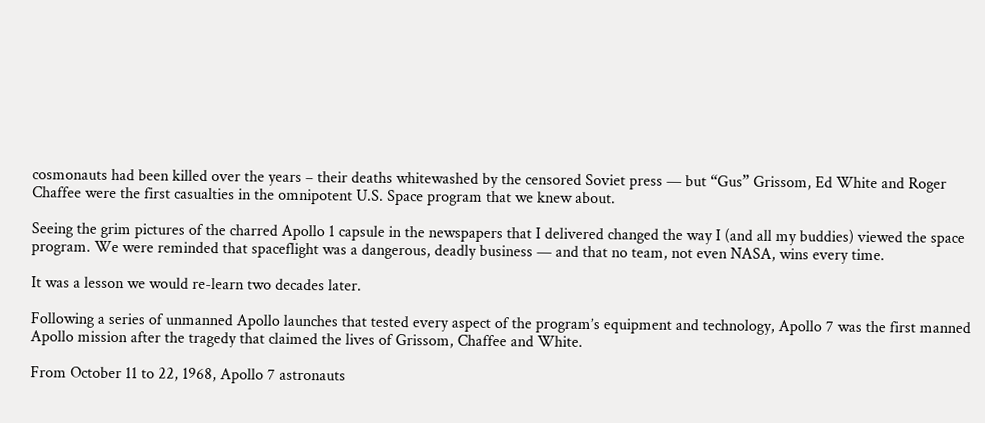cosmonauts had been killed over the years – their deaths whitewashed by the censored Soviet press — but “Gus” Grissom, Ed White and Roger Chaffee were the first casualties in the omnipotent U.S. Space program that we knew about.

Seeing the grim pictures of the charred Apollo 1 capsule in the newspapers that I delivered changed the way I (and all my buddies) viewed the space program. We were reminded that spaceflight was a dangerous, deadly business — and that no team, not even NASA, wins every time.

It was a lesson we would re-learn two decades later.

Following a series of unmanned Apollo launches that tested every aspect of the program’s equipment and technology, Apollo 7 was the first manned Apollo mission after the tragedy that claimed the lives of Grissom, Chaffee and White.

From October 11 to 22, 1968, Apollo 7 astronauts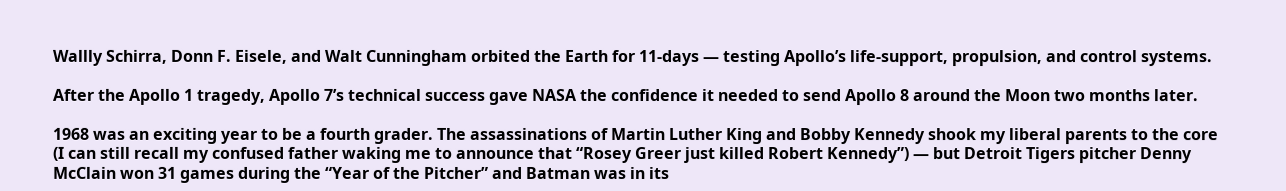Wallly Schirra, Donn F. Eisele, and Walt Cunningham orbited the Earth for 11-days — testing Apollo’s life-support, propulsion, and control systems.

After the Apollo 1 tragedy, Apollo 7’s technical success gave NASA the confidence it needed to send Apollo 8 around the Moon two months later.

1968 was an exciting year to be a fourth grader. The assassinations of Martin Luther King and Bobby Kennedy shook my liberal parents to the core (I can still recall my confused father waking me to announce that “Rosey Greer just killed Robert Kennedy”) — but Detroit Tigers pitcher Denny McClain won 31 games during the “Year of the Pitcher” and Batman was in its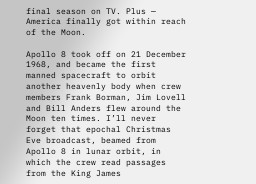final season on TV. Plus — America finally got within reach of the Moon.

Apollo 8 took off on 21 December 1968, and became the first manned spacecraft to orbit another heavenly body when crew members Frank Borman, Jim Lovell and Bill Anders flew around the Moon ten times. I’ll never forget that epochal Christmas Eve broadcast, beamed from Apollo 8 in lunar orbit, in which the crew read passages from the King James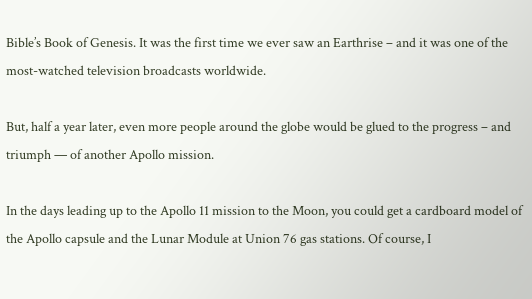Bible’s Book of Genesis. It was the first time we ever saw an Earthrise – and it was one of the most-watched television broadcasts worldwide.

But, half a year later, even more people around the globe would be glued to the progress – and triumph — of another Apollo mission.

In the days leading up to the Apollo 11 mission to the Moon, you could get a cardboard model of the Apollo capsule and the Lunar Module at Union 76 gas stations. Of course, I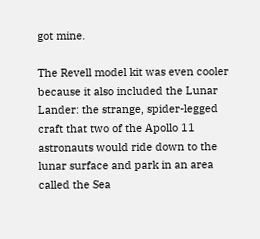got mine.

The Revell model kit was even cooler because it also included the Lunar Lander: the strange, spider-legged craft that two of the Apollo 11 astronauts would ride down to the lunar surface and park in an area called the Sea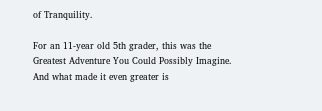of Tranquility.

For an 11-year old 5th grader, this was the Greatest Adventure You Could Possibly Imagine. And what made it even greater is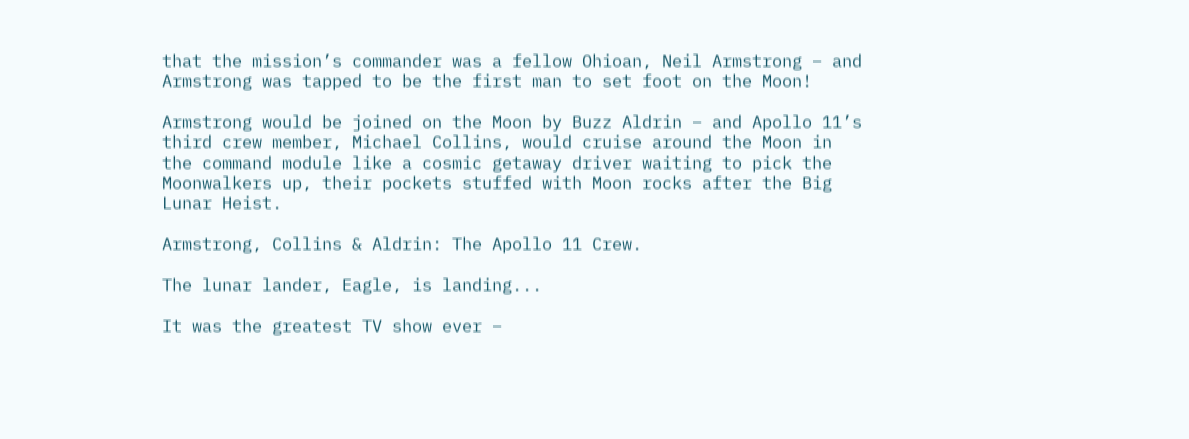that the mission’s commander was a fellow Ohioan, Neil Armstrong – and Armstrong was tapped to be the first man to set foot on the Moon!

Armstrong would be joined on the Moon by Buzz Aldrin – and Apollo 11’s third crew member, Michael Collins, would cruise around the Moon in the command module like a cosmic getaway driver waiting to pick the Moonwalkers up, their pockets stuffed with Moon rocks after the Big Lunar Heist.

Armstrong, Collins & Aldrin: The Apollo 11 Crew.

The lunar lander, Eagle, is landing...

It was the greatest TV show ever –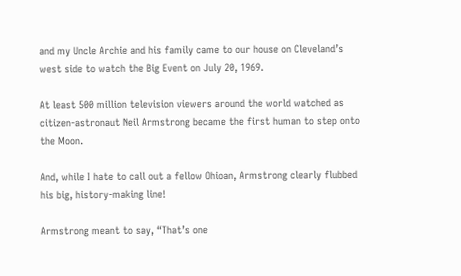and my Uncle Archie and his family came to our house on Cleveland’s west side to watch the Big Event on July 20, 1969.

At least 500 million television viewers around the world watched as citizen-astronaut Neil Armstrong became the first human to step onto the Moon.

And, while I hate to call out a fellow Ohioan, Armstrong clearly flubbed his big, history-making line!

Armstrong meant to say, “That’s one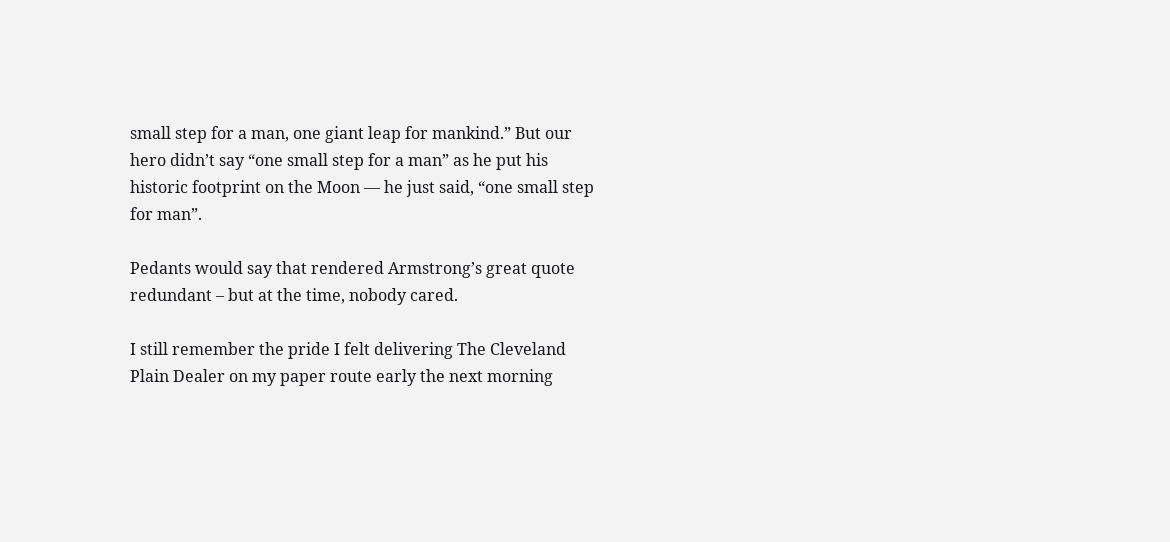small step for a man, one giant leap for mankind.” But our hero didn’t say “one small step for a man” as he put his historic footprint on the Moon — he just said, “one small step for man”.

Pedants would say that rendered Armstrong’s great quote redundant – but at the time, nobody cared.

I still remember the pride I felt delivering The Cleveland Plain Dealer on my paper route early the next morning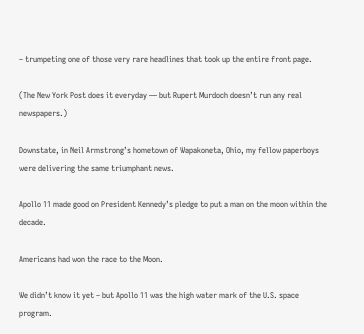– trumpeting one of those very rare headlines that took up the entire front page.

(The New York Post does it everyday — but Rupert Murdoch doesn’t run any real newspapers.)

Downstate, in Neil Armstrong’s hometown of Wapakoneta, Ohio, my fellow paperboys were delivering the same triumphant news.

Apollo 11 made good on President Kennedy’s pledge to put a man on the moon within the decade.

Americans had won the race to the Moon.

We didn’t know it yet – but Apollo 11 was the high water mark of the U.S. space program.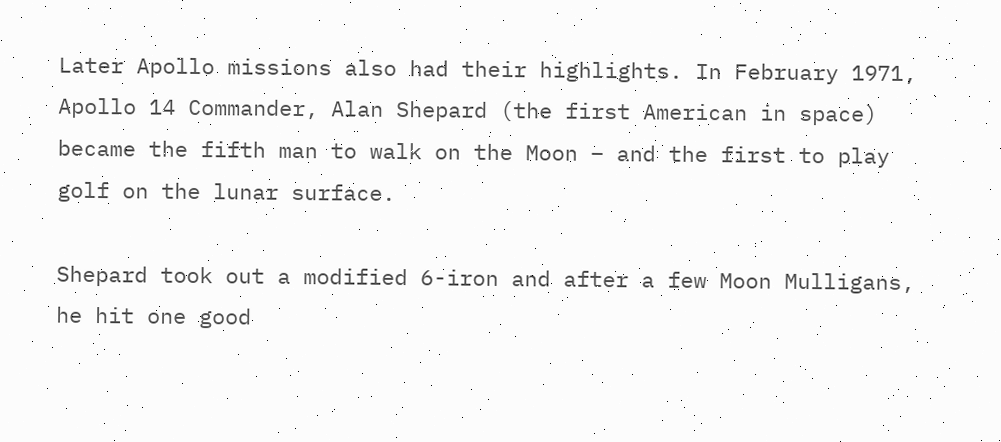Later Apollo missions also had their highlights. In February 1971, Apollo 14 Commander, Alan Shepard (the first American in space) became the fifth man to walk on the Moon – and the first to play golf on the lunar surface.

Shepard took out a modified 6-iron and after a few Moon Mulligans, he hit one good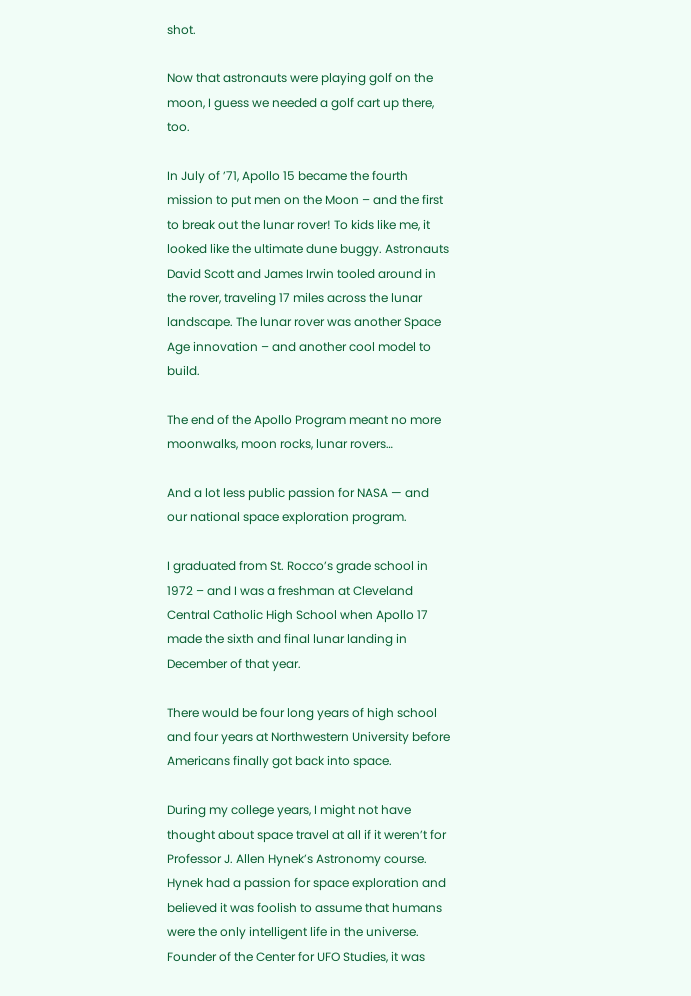shot.

Now that astronauts were playing golf on the moon, I guess we needed a golf cart up there, too.

In July of ’71, Apollo 15 became the fourth mission to put men on the Moon – and the first to break out the lunar rover! To kids like me, it looked like the ultimate dune buggy. Astronauts David Scott and James Irwin tooled around in the rover, traveling 17 miles across the lunar landscape. The lunar rover was another Space Age innovation – and another cool model to build.

The end of the Apollo Program meant no more moonwalks, moon rocks, lunar rovers…

And a lot less public passion for NASA — and our national space exploration program.

I graduated from St. Rocco’s grade school in 1972 – and I was a freshman at Cleveland Central Catholic High School when Apollo 17 made the sixth and final lunar landing in December of that year.

There would be four long years of high school and four years at Northwestern University before Americans finally got back into space.

During my college years, I might not have thought about space travel at all if it weren’t for Professor J. Allen Hynek’s Astronomy course. Hynek had a passion for space exploration and believed it was foolish to assume that humans were the only intelligent life in the universe. Founder of the Center for UFO Studies, it was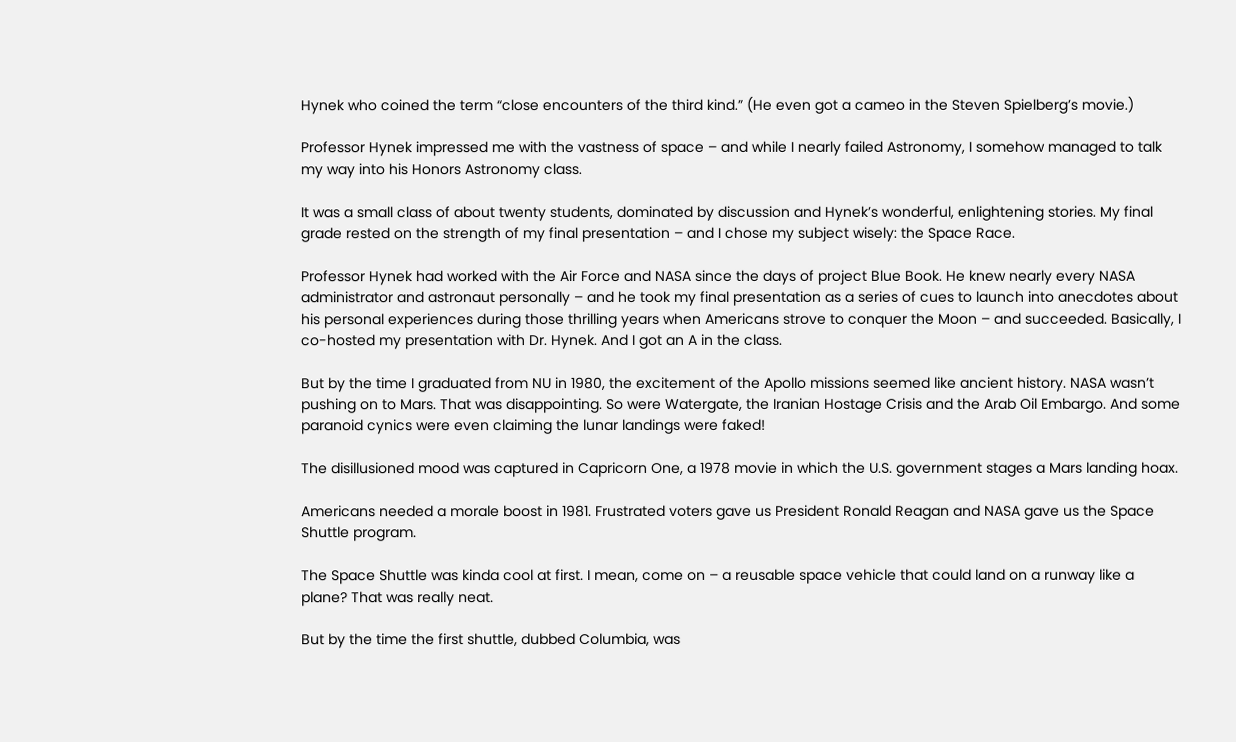Hynek who coined the term “close encounters of the third kind.” (He even got a cameo in the Steven Spielberg’s movie.)

Professor Hynek impressed me with the vastness of space – and while I nearly failed Astronomy, I somehow managed to talk my way into his Honors Astronomy class.

It was a small class of about twenty students, dominated by discussion and Hynek’s wonderful, enlightening stories. My final grade rested on the strength of my final presentation – and I chose my subject wisely: the Space Race.

Professor Hynek had worked with the Air Force and NASA since the days of project Blue Book. He knew nearly every NASA administrator and astronaut personally – and he took my final presentation as a series of cues to launch into anecdotes about his personal experiences during those thrilling years when Americans strove to conquer the Moon – and succeeded. Basically, I co-hosted my presentation with Dr. Hynek. And I got an A in the class.

But by the time I graduated from NU in 1980, the excitement of the Apollo missions seemed like ancient history. NASA wasn’t pushing on to Mars. That was disappointing. So were Watergate, the Iranian Hostage Crisis and the Arab Oil Embargo. And some paranoid cynics were even claiming the lunar landings were faked!

The disillusioned mood was captured in Capricorn One, a 1978 movie in which the U.S. government stages a Mars landing hoax.

Americans needed a morale boost in 1981. Frustrated voters gave us President Ronald Reagan and NASA gave us the Space Shuttle program.

The Space Shuttle was kinda cool at first. I mean, come on – a reusable space vehicle that could land on a runway like a plane? That was really neat.

But by the time the first shuttle, dubbed Columbia, was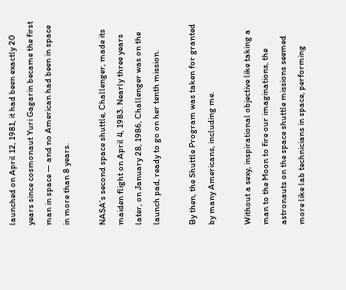launched on April 12, 1981, it had been exactly 20 years since cosmonaut Yuri Gagarin became the first man in space — and no American had been in space in more than 8 years.

NASA’s second space shuttle, Challenger, made its maiden flight on April 4, 1983. Nearly three years later, on January 28, 1986, Challenger was on the launch pad, ready to go on her tenth mission.

By then, the Shuttle Program was taken for granted by many Americans, including me.

Without a sexy, inspirational objective like taking a man to the Moon to fire our imaginations, the astronauts on the space shuttle missions seemed more like lab technicians in space, performing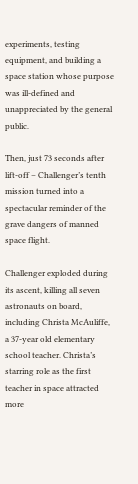experiments, testing equipment, and building a space station whose purpose was ill-defined and unappreciated by the general public.

Then, just 73 seconds after lift-off – Challenger’s tenth mission turned into a spectacular reminder of the grave dangers of manned space flight.

Challenger exploded during its ascent, killing all seven astronauts on board, including Christa McAuliffe, a 37-year old elementary school teacher. Christa’s starring role as the first teacher in space attracted more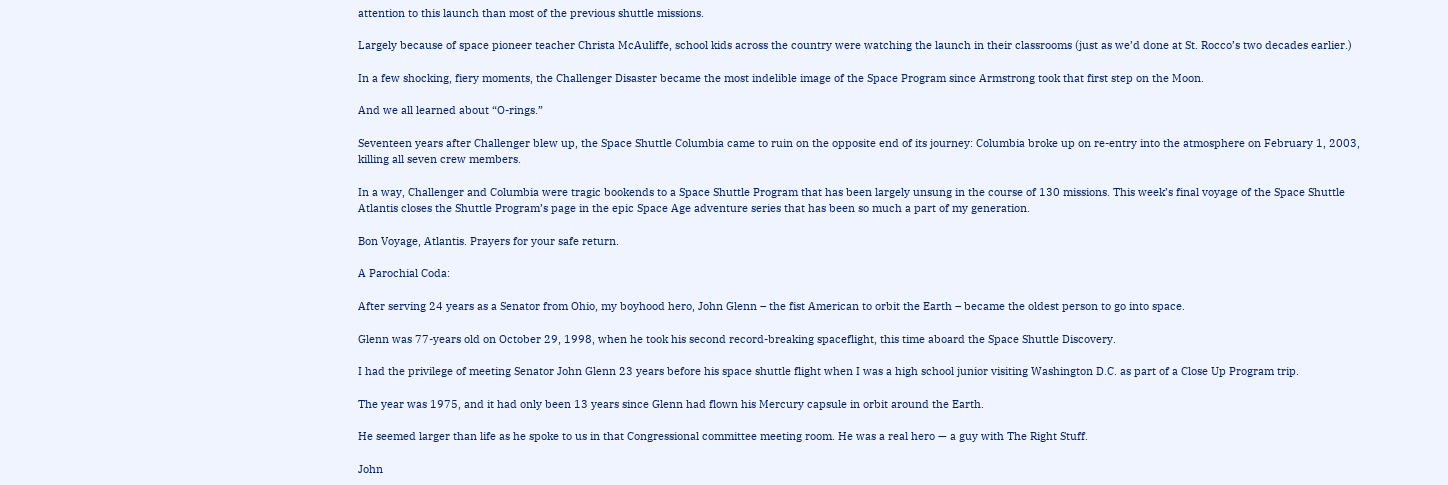attention to this launch than most of the previous shuttle missions.

Largely because of space pioneer teacher Christa McAuliffe, school kids across the country were watching the launch in their classrooms (just as we’d done at St. Rocco’s two decades earlier.)

In a few shocking, fiery moments, the Challenger Disaster became the most indelible image of the Space Program since Armstrong took that first step on the Moon.

And we all learned about “O-rings.”

Seventeen years after Challenger blew up, the Space Shuttle Columbia came to ruin on the opposite end of its journey: Columbia broke up on re-entry into the atmosphere on February 1, 2003, killing all seven crew members.

In a way, Challenger and Columbia were tragic bookends to a Space Shuttle Program that has been largely unsung in the course of 130 missions. This week’s final voyage of the Space Shuttle Atlantis closes the Shuttle Program’s page in the epic Space Age adventure series that has been so much a part of my generation.

Bon Voyage, Atlantis. Prayers for your safe return.

A Parochial Coda:

After serving 24 years as a Senator from Ohio, my boyhood hero, John Glenn – the fist American to orbit the Earth – became the oldest person to go into space.

Glenn was 77-years old on October 29, 1998, when he took his second record-breaking spaceflight, this time aboard the Space Shuttle Discovery.

I had the privilege of meeting Senator John Glenn 23 years before his space shuttle flight when I was a high school junior visiting Washington D.C. as part of a Close Up Program trip.

The year was 1975, and it had only been 13 years since Glenn had flown his Mercury capsule in orbit around the Earth.

He seemed larger than life as he spoke to us in that Congressional committee meeting room. He was a real hero — a guy with The Right Stuff.

John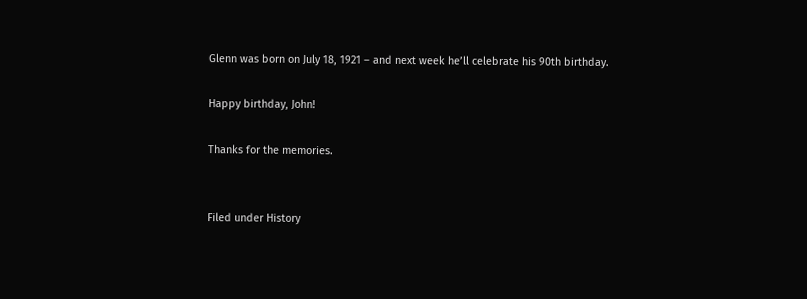Glenn was born on July 18, 1921 – and next week he’ll celebrate his 90th birthday.

Happy birthday, John!

Thanks for the memories.


Filed under History